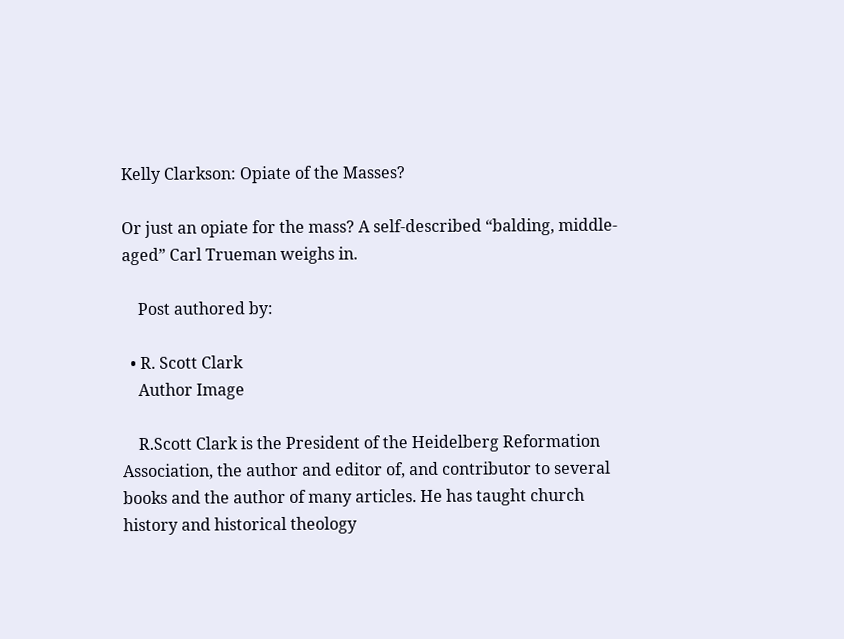Kelly Clarkson: Opiate of the Masses?

Or just an opiate for the mass? A self-described “balding, middle-aged” Carl Trueman weighs in.

    Post authored by:

  • R. Scott Clark
    Author Image

    R.Scott Clark is the President of the Heidelberg Reformation Association, the author and editor of, and contributor to several books and the author of many articles. He has taught church history and historical theology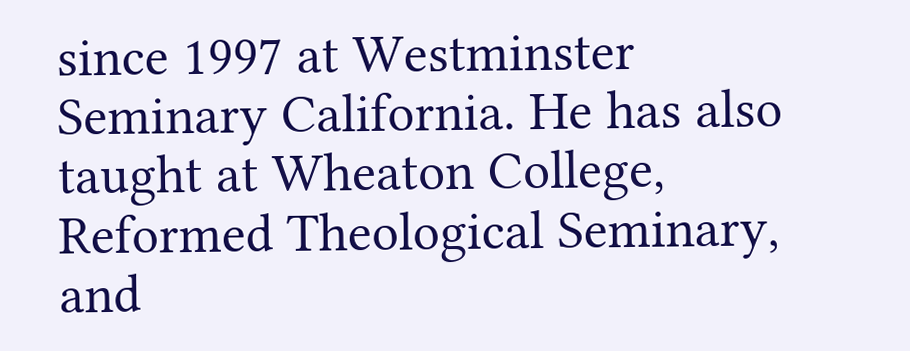since 1997 at Westminster Seminary California. He has also taught at Wheaton College, Reformed Theological Seminary, and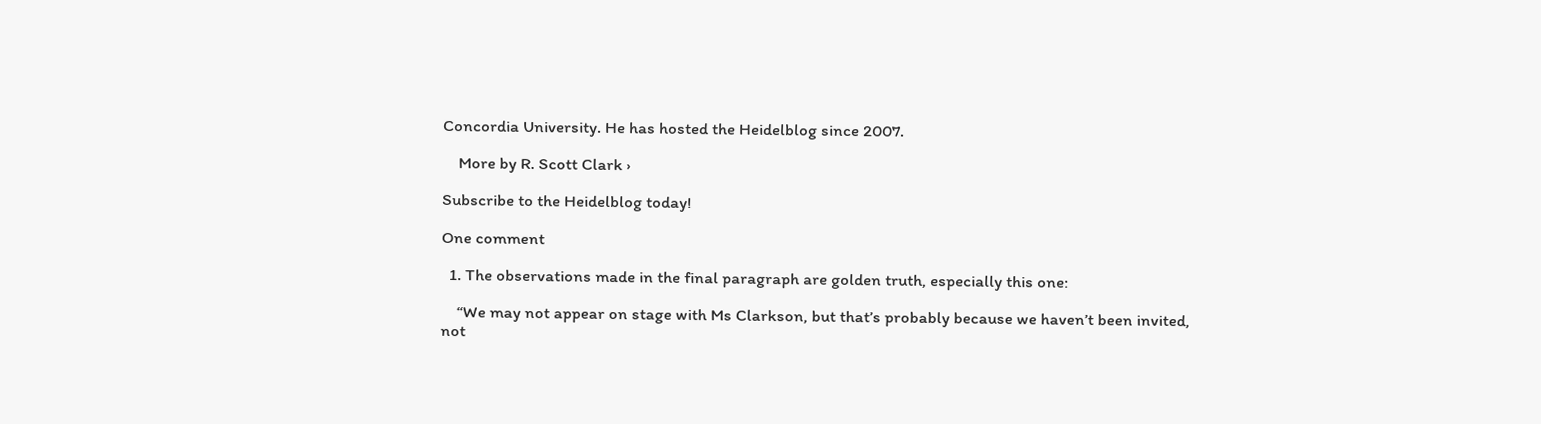Concordia University. He has hosted the Heidelblog since 2007.

    More by R. Scott Clark ›

Subscribe to the Heidelblog today!

One comment

  1. The observations made in the final paragraph are golden truth, especially this one:

    “We may not appear on stage with Ms Clarkson, but that’s probably because we haven’t been invited, not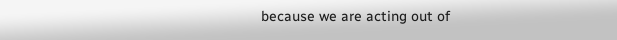because we are acting out of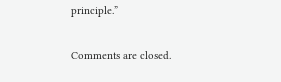principle.”

Comments are closed.